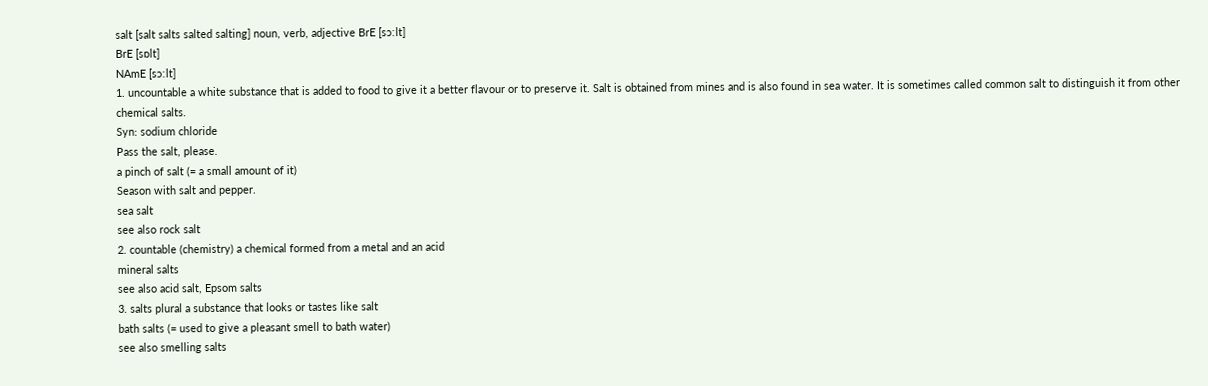salt [salt salts salted salting] noun, verb, adjective BrE [sɔːlt]
BrE [sɒlt]
NAmE [sɔːlt]
1. uncountable a white substance that is added to food to give it a better flavour or to preserve it. Salt is obtained from mines and is also found in sea water. It is sometimes called common salt to distinguish it from other chemical salts.
Syn: sodium chloride
Pass the salt, please.
a pinch of salt (= a small amount of it)
Season with salt and pepper.
sea salt
see also rock salt
2. countable (chemistry) a chemical formed from a metal and an acid
mineral salts
see also acid salt, Epsom salts
3. salts plural a substance that looks or tastes like salt
bath salts (= used to give a pleasant smell to bath water)
see also smelling salts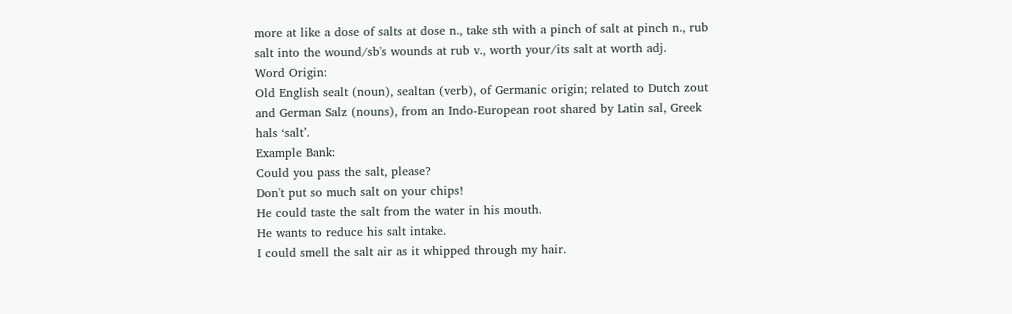more at like a dose of salts at dose n., take sth with a pinch of salt at pinch n., rub salt into the wound/sb's wounds at rub v., worth your/its salt at worth adj.
Word Origin:
Old English sealt (noun), sealtan (verb), of Germanic origin; related to Dutch zout and German Salz (nouns), from an Indo-European root shared by Latin sal, Greek hals ‘salt’.
Example Bank:
Could you pass the salt, please?
Don't put so much salt on your chips!
He could taste the salt from the water in his mouth.
He wants to reduce his salt intake.
I could smell the salt air as it whipped through my hair.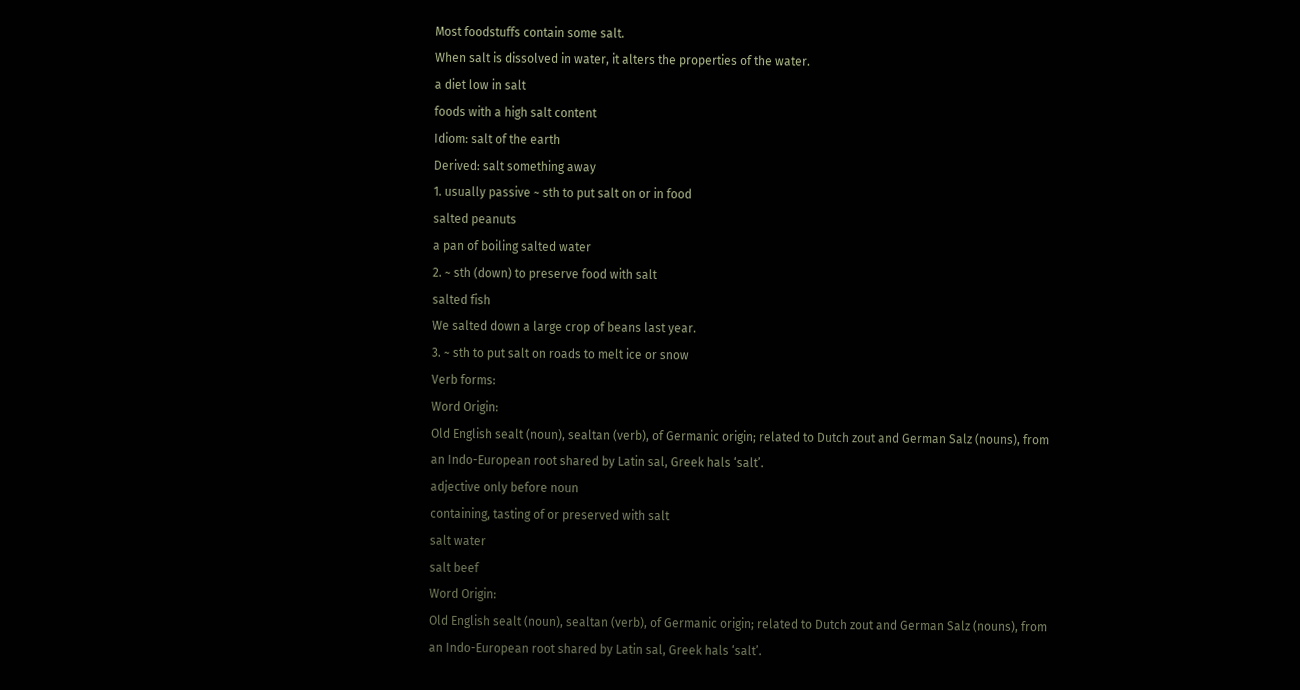Most foodstuffs contain some salt.
When salt is dissolved in water, it alters the properties of the water.
a diet low in salt
foods with a high salt content
Idiom: salt of the earth
Derived: salt something away
1. usually passive ~ sth to put salt on or in food
salted peanuts
a pan of boiling salted water
2. ~ sth (down) to preserve food with salt
salted fish
We salted down a large crop of beans last year.
3. ~ sth to put salt on roads to melt ice or snow
Verb forms:
Word Origin:
Old English sealt (noun), sealtan (verb), of Germanic origin; related to Dutch zout and German Salz (nouns), from an Indo-European root shared by Latin sal, Greek hals ‘salt’.
adjective only before noun
containing, tasting of or preserved with salt
salt water
salt beef
Word Origin:
Old English sealt (noun), sealtan (verb), of Germanic origin; related to Dutch zout and German Salz (nouns), from an Indo-European root shared by Latin sal, Greek hals ‘salt’.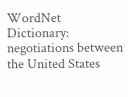WordNet Dictionary:
negotiations between the United States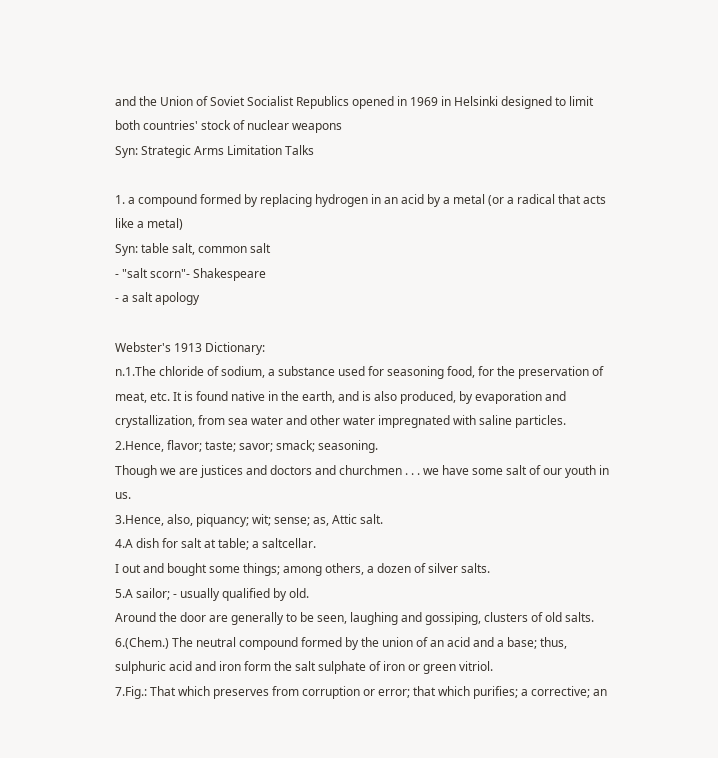and the Union of Soviet Socialist Republics opened in 1969 in Helsinki designed to limit both countries' stock of nuclear weapons
Syn: Strategic Arms Limitation Talks

1. a compound formed by replacing hydrogen in an acid by a metal (or a radical that acts like a metal)
Syn: table salt, common salt
- "salt scorn"- Shakespeare
- a salt apology

Webster's 1913 Dictionary:
n.1.The chloride of sodium, a substance used for seasoning food, for the preservation of meat, etc. It is found native in the earth, and is also produced, by evaporation and crystallization, from sea water and other water impregnated with saline particles.
2.Hence, flavor; taste; savor; smack; seasoning.
Though we are justices and doctors and churchmen . . . we have some salt of our youth in us.
3.Hence, also, piquancy; wit; sense; as, Attic salt.
4.A dish for salt at table; a saltcellar.
I out and bought some things; among others, a dozen of silver salts.
5.A sailor; - usually qualified by old.
Around the door are generally to be seen, laughing and gossiping, clusters of old salts.
6.(Chem.) The neutral compound formed by the union of an acid and a base; thus, sulphuric acid and iron form the salt sulphate of iron or green vitriol.
7.Fig.: That which preserves from corruption or error; that which purifies; a corrective; an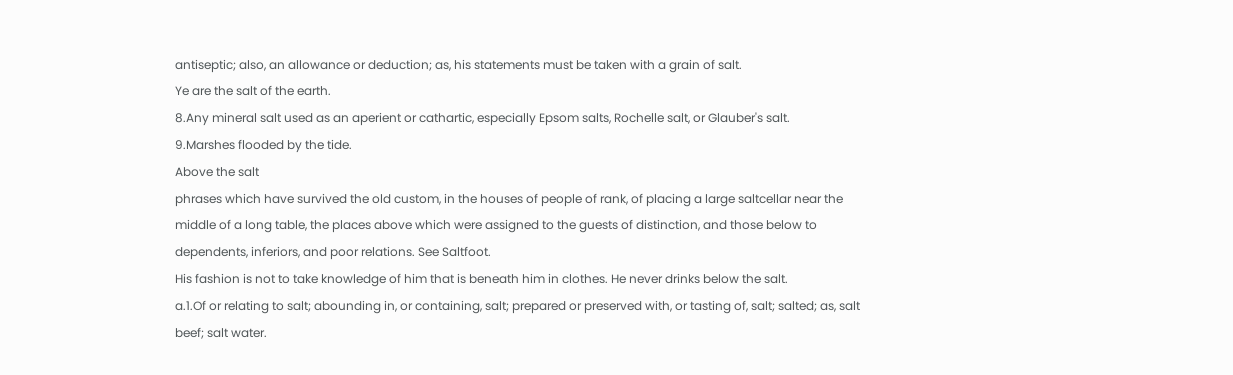antiseptic; also, an allowance or deduction; as, his statements must be taken with a grain of salt.
Ye are the salt of the earth.
8.Any mineral salt used as an aperient or cathartic, especially Epsom salts, Rochelle salt, or Glauber's salt.
9.Marshes flooded by the tide.
Above the salt
phrases which have survived the old custom, in the houses of people of rank, of placing a large saltcellar near the middle of a long table, the places above which were assigned to the guests of distinction, and those below to dependents, inferiors, and poor relations. See Saltfoot.
His fashion is not to take knowledge of him that is beneath him in clothes. He never drinks below the salt.
a.1.Of or relating to salt; abounding in, or containing, salt; prepared or preserved with, or tasting of, salt; salted; as, salt beef; salt water.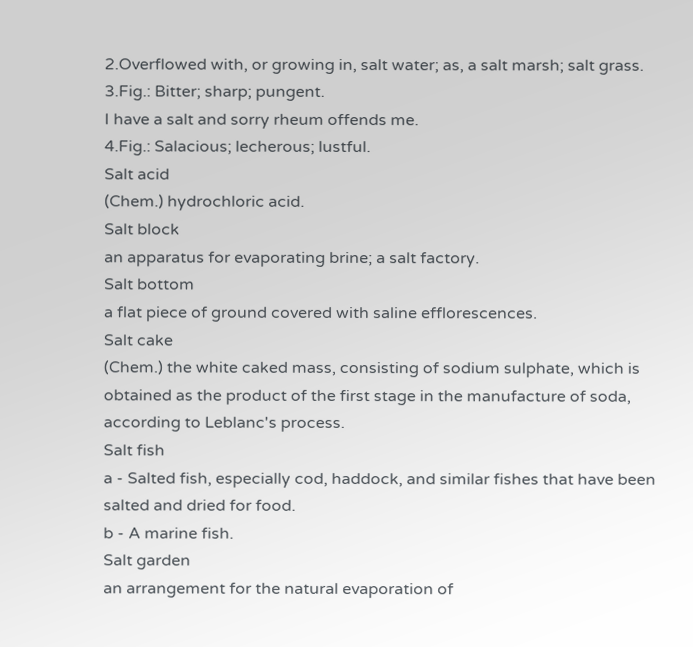2.Overflowed with, or growing in, salt water; as, a salt marsh; salt grass.
3.Fig.: Bitter; sharp; pungent.
I have a salt and sorry rheum offends me.
4.Fig.: Salacious; lecherous; lustful.
Salt acid
(Chem.) hydrochloric acid.
Salt block
an apparatus for evaporating brine; a salt factory.
Salt bottom
a flat piece of ground covered with saline efflorescences.
Salt cake
(Chem.) the white caked mass, consisting of sodium sulphate, which is obtained as the product of the first stage in the manufacture of soda, according to Leblanc's process.
Salt fish
a - Salted fish, especially cod, haddock, and similar fishes that have been salted and dried for food.
b - A marine fish.
Salt garden
an arrangement for the natural evaporation of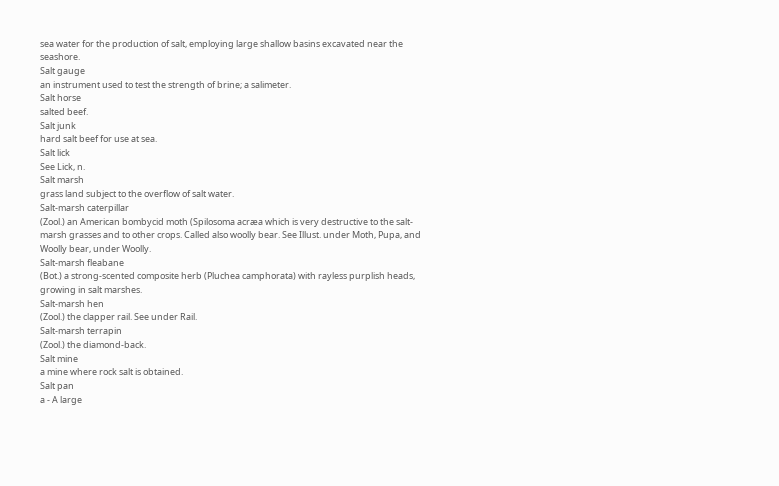sea water for the production of salt, employing large shallow basins excavated near the seashore.
Salt gauge
an instrument used to test the strength of brine; a salimeter.
Salt horse
salted beef.
Salt junk
hard salt beef for use at sea.
Salt lick
See Lick, n.
Salt marsh
grass land subject to the overflow of salt water.
Salt-marsh caterpillar
(Zool.) an American bombycid moth (Spilosoma acræa which is very destructive to the salt-marsh grasses and to other crops. Called also woolly bear. See Illust. under Moth, Pupa, and Woolly bear, under Woolly.
Salt-marsh fleabane
(Bot.) a strong-scented composite herb (Pluchea camphorata) with rayless purplish heads, growing in salt marshes.
Salt-marsh hen
(Zool.) the clapper rail. See under Rail.
Salt-marsh terrapin
(Zool.) the diamond-back.
Salt mine
a mine where rock salt is obtained.
Salt pan
a - A large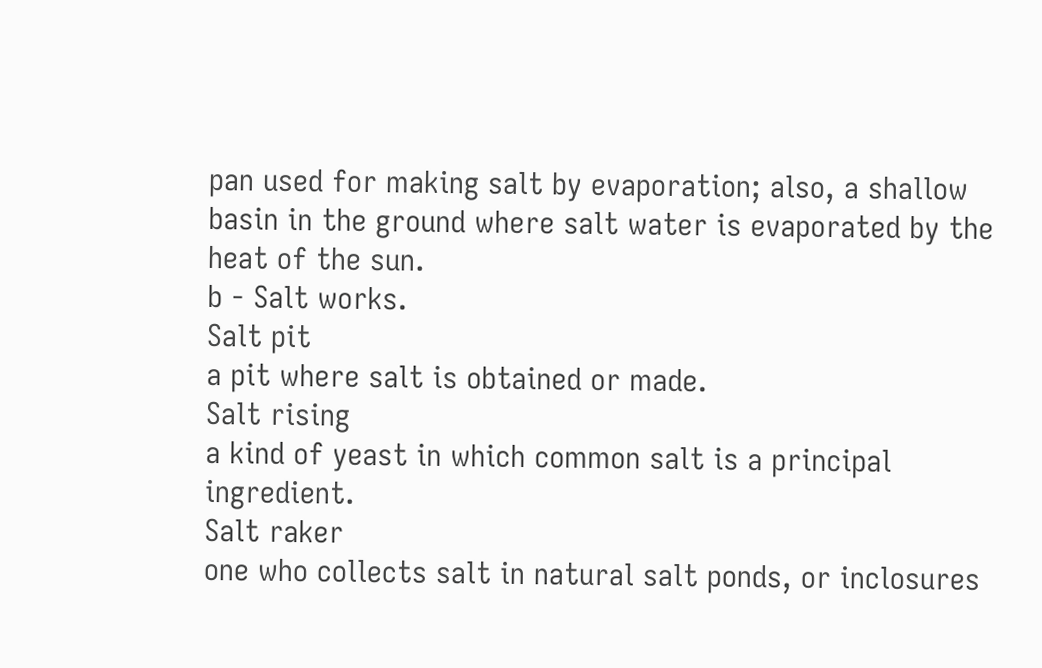pan used for making salt by evaporation; also, a shallow basin in the ground where salt water is evaporated by the heat of the sun.
b - Salt works.
Salt pit
a pit where salt is obtained or made.
Salt rising
a kind of yeast in which common salt is a principal ingredient.
Salt raker
one who collects salt in natural salt ponds, or inclosures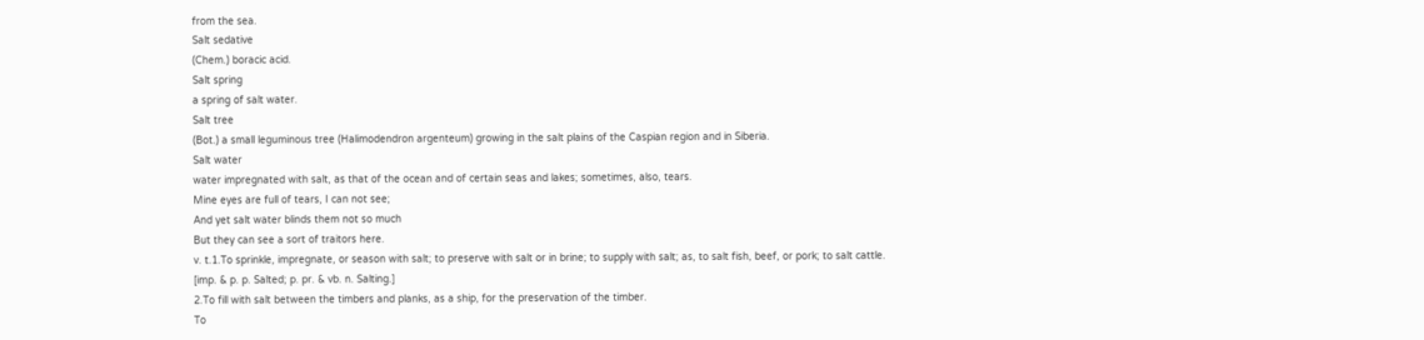from the sea.
Salt sedative
(Chem.) boracic acid.
Salt spring
a spring of salt water.
Salt tree
(Bot.) a small leguminous tree (Halimodendron argenteum) growing in the salt plains of the Caspian region and in Siberia.
Salt water
water impregnated with salt, as that of the ocean and of certain seas and lakes; sometimes, also, tears.
Mine eyes are full of tears, I can not see;
And yet salt water blinds them not so much
But they can see a sort of traitors here.
v. t.1.To sprinkle, impregnate, or season with salt; to preserve with salt or in brine; to supply with salt; as, to salt fish, beef, or pork; to salt cattle.
[imp. & p. p. Salted; p. pr. & vb. n. Salting.]
2.To fill with salt between the timbers and planks, as a ship, for the preservation of the timber.
To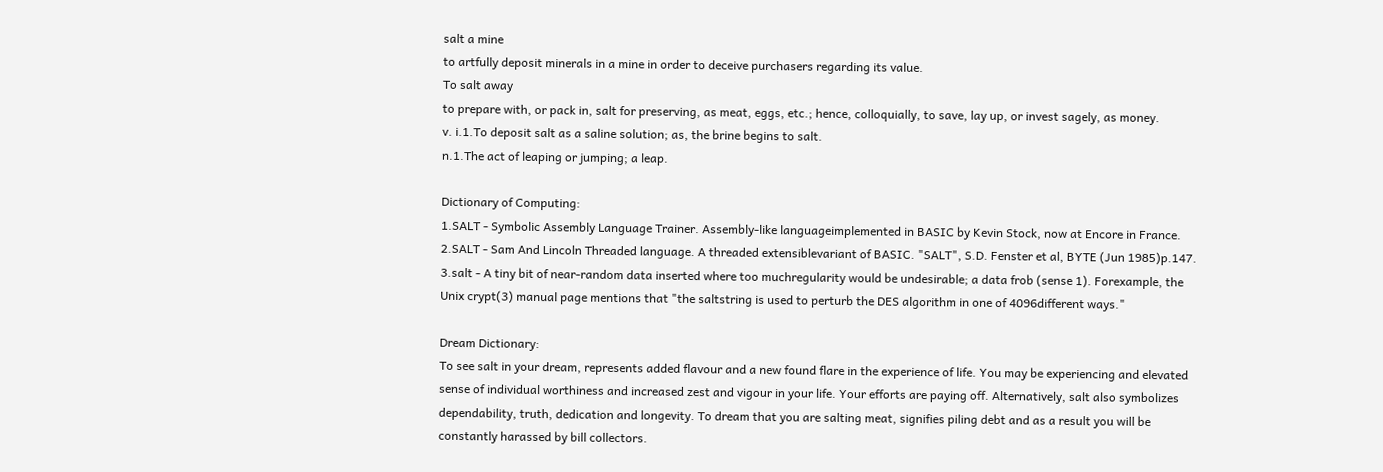salt a mine
to artfully deposit minerals in a mine in order to deceive purchasers regarding its value.
To salt away
to prepare with, or pack in, salt for preserving, as meat, eggs, etc.; hence, colloquially, to save, lay up, or invest sagely, as money.
v. i.1.To deposit salt as a saline solution; as, the brine begins to salt.
n.1.The act of leaping or jumping; a leap.

Dictionary of Computing:
1.SALT - Symbolic Assembly Language Trainer. Assembly-like languageimplemented in BASIC by Kevin Stock, now at Encore in France.
2.SALT - Sam And Lincoln Threaded language. A threaded extensiblevariant of BASIC. "SALT", S.D. Fenster et al, BYTE (Jun 1985)p.147.
3.salt - A tiny bit of near-random data inserted where too muchregularity would be undesirable; a data frob (sense 1). Forexample, the Unix crypt(3) manual page mentions that "the saltstring is used to perturb the DES algorithm in one of 4096different ways."

Dream Dictionary:
To see salt in your dream, represents added flavour and a new found flare in the experience of life. You may be experiencing and elevated sense of individual worthiness and increased zest and vigour in your life. Your efforts are paying off. Alternatively, salt also symbolizes dependability, truth, dedication and longevity. To dream that you are salting meat, signifies piling debt and as a result you will be constantly harassed by bill collectors.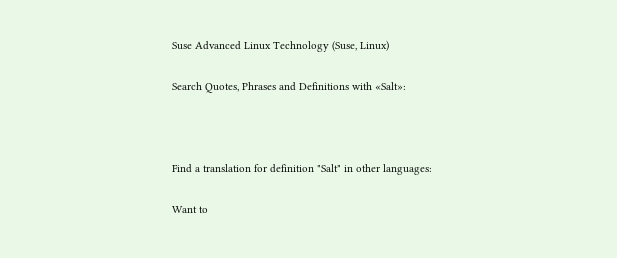Suse Advanced Linux Technology (Suse, Linux)

Search Quotes, Phrases and Definitions with «Salt»:



Find a translation for definition "Salt" in other languages:

Want to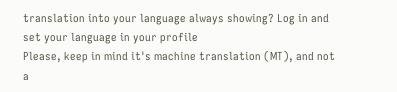translation into your language always showing? Log in and set your language in your profile
Please, keep in mind it's machine translation (MT), and not a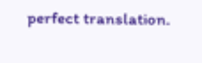perfect translation.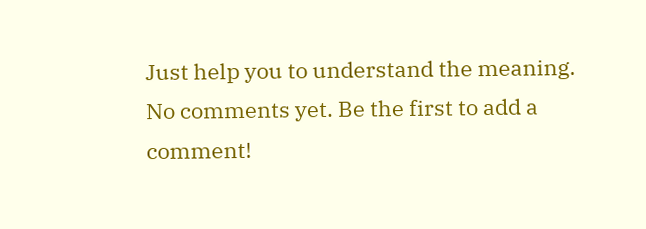Just help you to understand the meaning.
No comments yet. Be the first to add a comment!